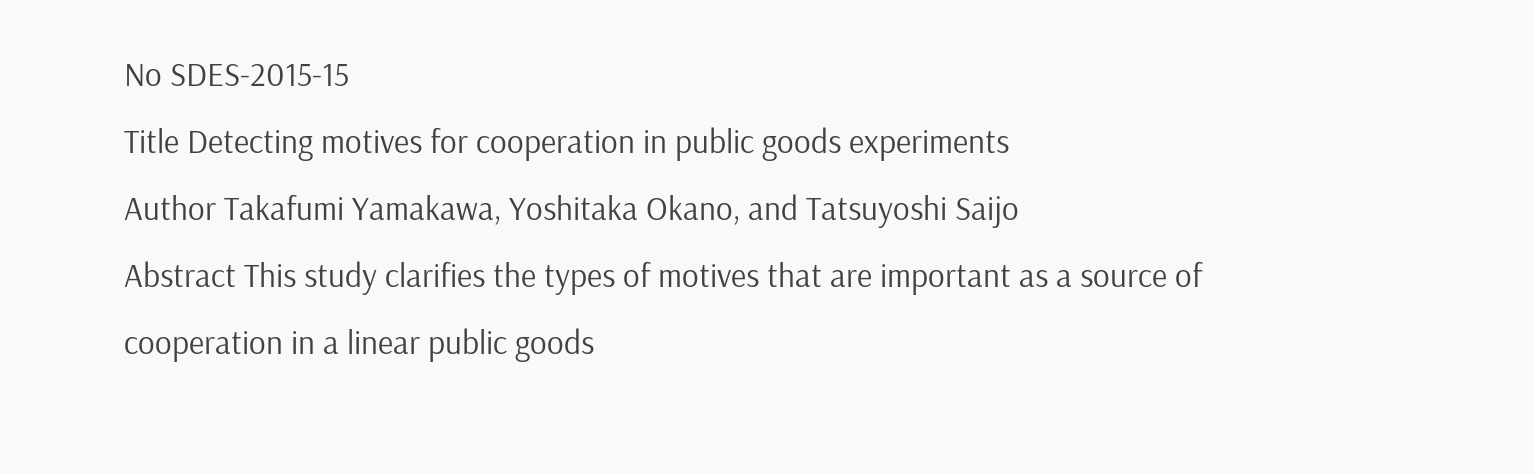No SDES-2015-15
Title Detecting motives for cooperation in public goods experiments
Author Takafumi Yamakawa, Yoshitaka Okano, and Tatsuyoshi Saijo
Abstract This study clarifies the types of motives that are important as a source of cooperation in a linear public goods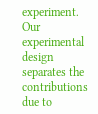experiment. Our experimental design separates the contributions due to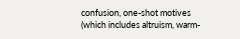confusion, one-shot motives (which includes altruism, warm-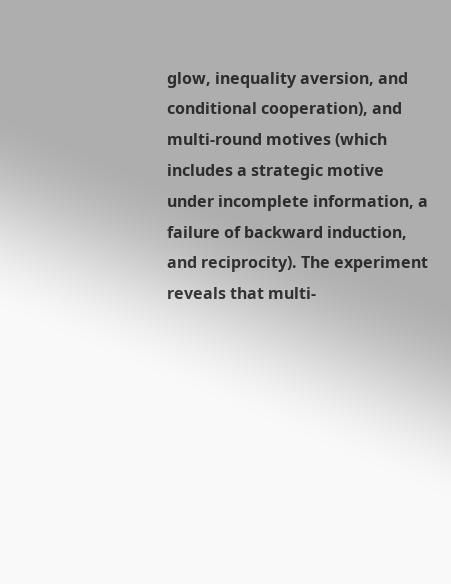glow, inequality aversion, and conditional cooperation), and multi-round motives (which includes a strategic motive under incomplete information, a failure of backward induction, and reciprocity). The experiment reveals that multi-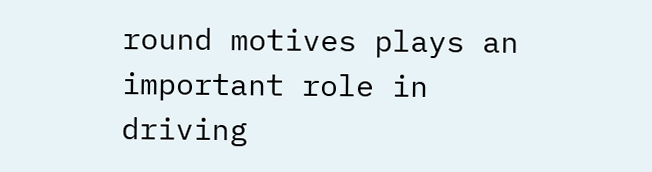round motives plays an important role in driving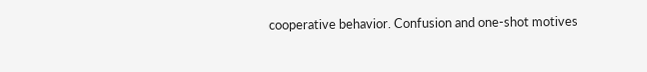cooperative behavior. Confusion and one-shot motives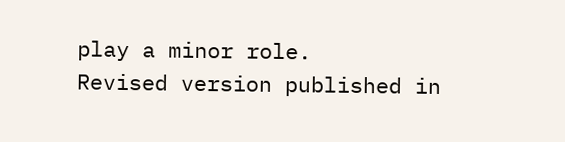play a minor role.
Revised version published in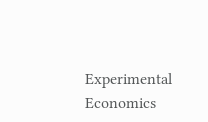Experimental Economics